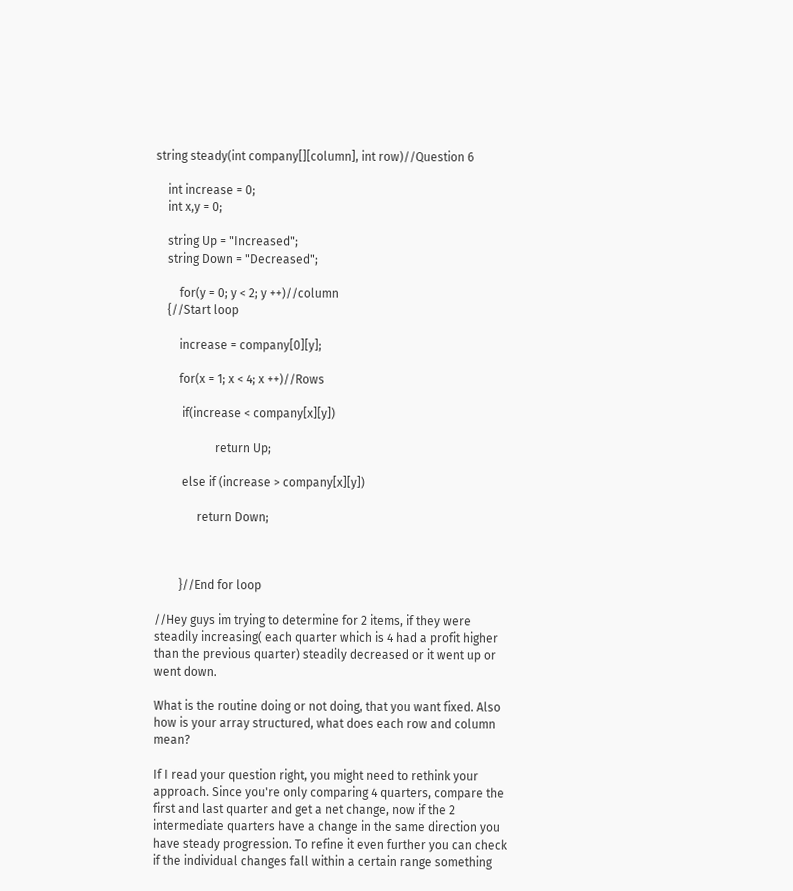string steady(int company[][column], int row)//Question 6

    int increase = 0;
    int x,y = 0;

    string Up = "Increased";
    string Down = "Decreased";

        for(y = 0; y < 2; y ++)//column
    {//Start loop

        increase = company[0][y];

        for(x = 1; x < 4; x ++)//Rows

         if(increase < company[x][y])

                    return Up;

         else if (increase > company[x][y])

              return Down;



        }//End for loop

//Hey guys im trying to determine for 2 items, if they were steadily increasing( each quarter which is 4 had a profit higher than the previous quarter) steadily decreased or it went up or went down.

What is the routine doing or not doing, that you want fixed. Also how is your array structured, what does each row and column mean?

If I read your question right, you might need to rethink your approach. Since you're only comparing 4 quarters, compare the first and last quarter and get a net change, now if the 2 intermediate quarters have a change in the same direction you have steady progression. To refine it even further you can check if the individual changes fall within a certain range something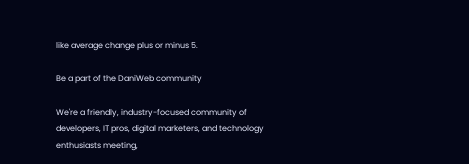like average change plus or minus 5.

Be a part of the DaniWeb community

We're a friendly, industry-focused community of developers, IT pros, digital marketers, and technology enthusiasts meeting,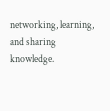networking, learning, and sharing knowledge.